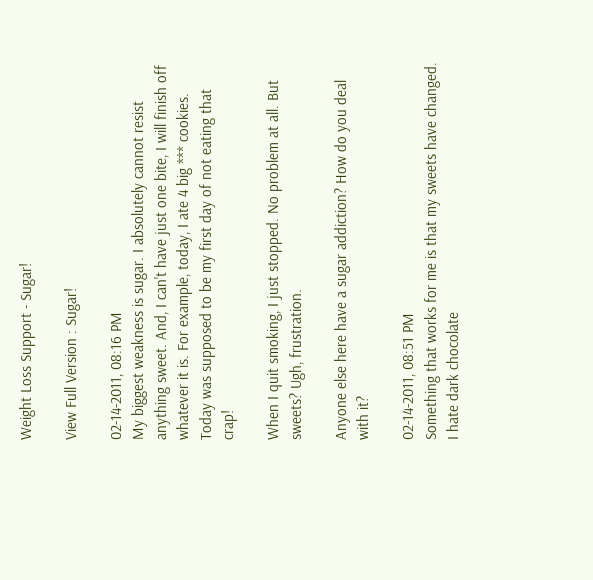Weight Loss Support - Sugar!

View Full Version : Sugar!

02-14-2011, 08:16 PM
My biggest weakness is sugar. I absolutely cannot resist anything sweet. And, I can't have just one bite, I will finish off whatever it is. For example, today, I ate 4 big *** cookies. Today was supposed to be my first day of not eating that crap!

When I quit smoking, I just stopped. No problem at all. But sweets? Ugh, frustration.

Anyone else here have a sugar addiction? How do you deal with it?

02-14-2011, 08:51 PM
Something that works for me is that my sweets have changed. I hate dark chocolate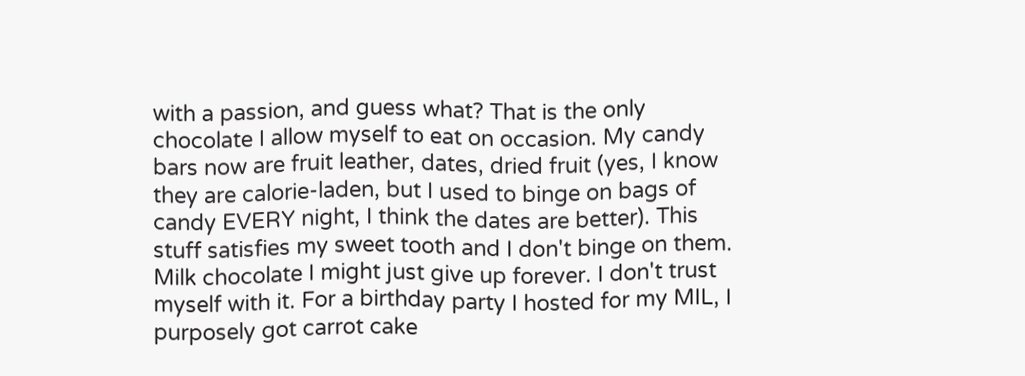with a passion, and guess what? That is the only chocolate I allow myself to eat on occasion. My candy bars now are fruit leather, dates, dried fruit (yes, I know they are calorie-laden, but I used to binge on bags of candy EVERY night, I think the dates are better). This stuff satisfies my sweet tooth and I don't binge on them. Milk chocolate I might just give up forever. I don't trust myself with it. For a birthday party I hosted for my MIL, I purposely got carrot cake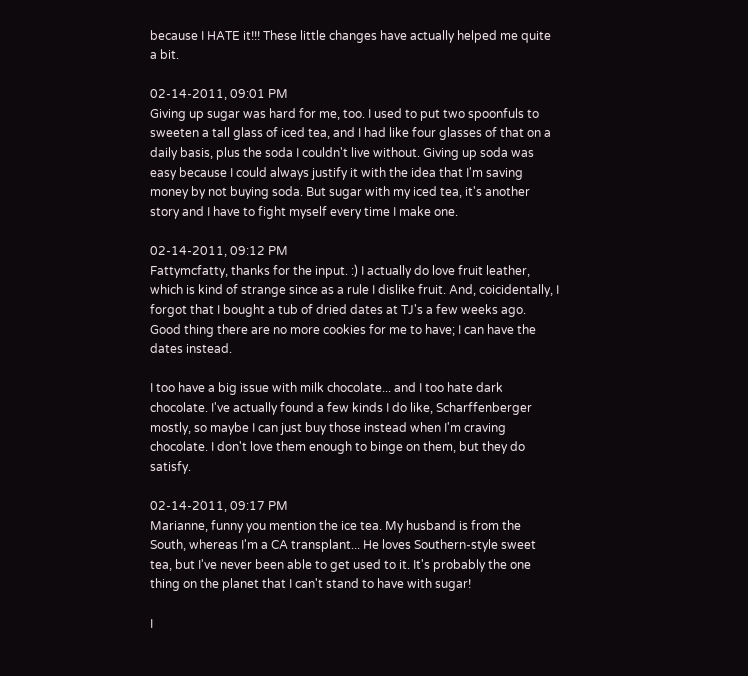because I HATE it!!! These little changes have actually helped me quite a bit.

02-14-2011, 09:01 PM
Giving up sugar was hard for me, too. I used to put two spoonfuls to sweeten a tall glass of iced tea, and I had like four glasses of that on a daily basis, plus the soda I couldn't live without. Giving up soda was easy because I could always justify it with the idea that I'm saving money by not buying soda. But sugar with my iced tea, it's another story and I have to fight myself every time I make one.

02-14-2011, 09:12 PM
Fattymcfatty, thanks for the input. :) I actually do love fruit leather, which is kind of strange since as a rule I dislike fruit. And, coicidentally, I forgot that I bought a tub of dried dates at TJ's a few weeks ago. Good thing there are no more cookies for me to have; I can have the dates instead.

I too have a big issue with milk chocolate... and I too hate dark chocolate. I've actually found a few kinds I do like, Scharffenberger mostly, so maybe I can just buy those instead when I'm craving chocolate. I don't love them enough to binge on them, but they do satisfy.

02-14-2011, 09:17 PM
Marianne, funny you mention the ice tea. My husband is from the South, whereas I'm a CA transplant... He loves Southern-style sweet tea, but I've never been able to get used to it. It's probably the one thing on the planet that I can't stand to have with sugar!

I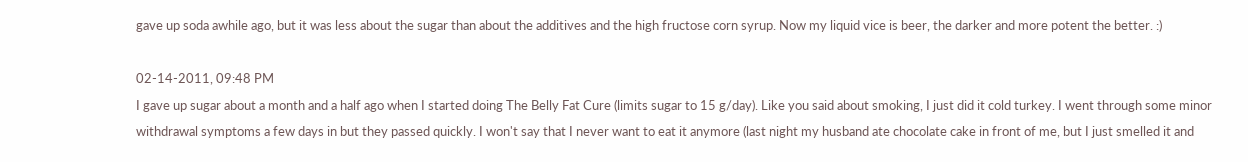gave up soda awhile ago, but it was less about the sugar than about the additives and the high fructose corn syrup. Now my liquid vice is beer, the darker and more potent the better. :)

02-14-2011, 09:48 PM
I gave up sugar about a month and a half ago when I started doing The Belly Fat Cure (limits sugar to 15 g/day). Like you said about smoking, I just did it cold turkey. I went through some minor withdrawal symptoms a few days in but they passed quickly. I won't say that I never want to eat it anymore (last night my husband ate chocolate cake in front of me, but I just smelled it and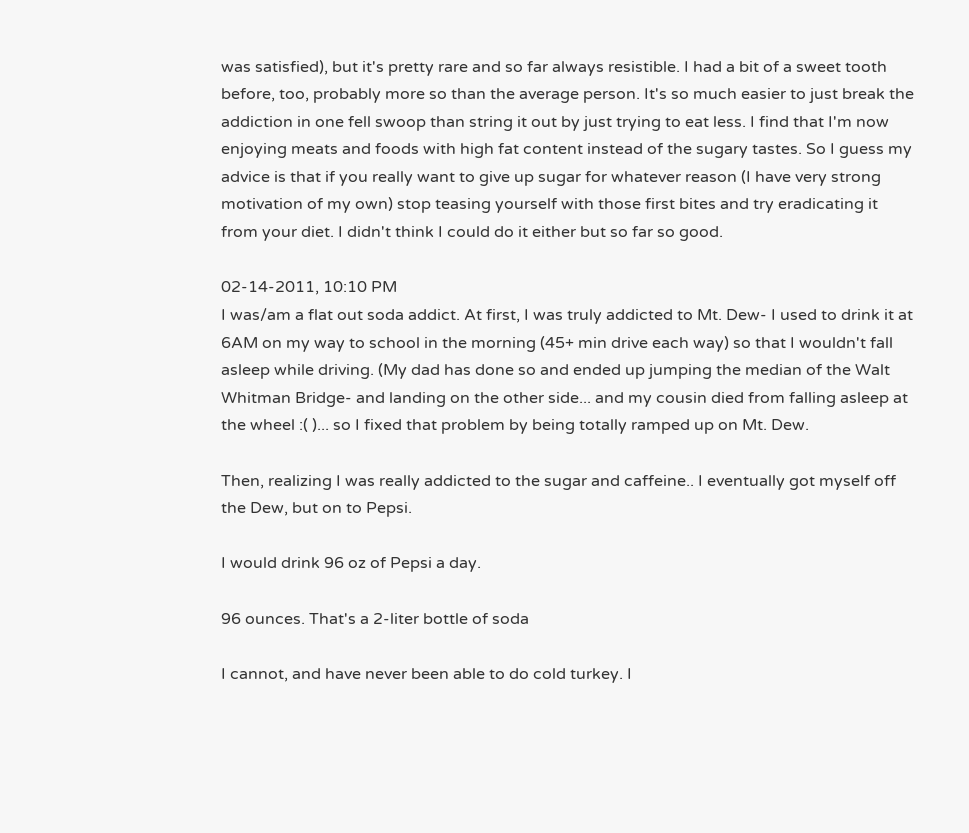was satisfied), but it's pretty rare and so far always resistible. I had a bit of a sweet tooth before, too, probably more so than the average person. It's so much easier to just break the addiction in one fell swoop than string it out by just trying to eat less. I find that I'm now enjoying meats and foods with high fat content instead of the sugary tastes. So I guess my advice is that if you really want to give up sugar for whatever reason (I have very strong motivation of my own) stop teasing yourself with those first bites and try eradicating it from your diet. I didn't think I could do it either but so far so good.

02-14-2011, 10:10 PM
I was/am a flat out soda addict. At first, I was truly addicted to Mt. Dew- I used to drink it at 6AM on my way to school in the morning (45+ min drive each way) so that I wouldn't fall asleep while driving. (My dad has done so and ended up jumping the median of the Walt Whitman Bridge- and landing on the other side... and my cousin died from falling asleep at the wheel :( )... so I fixed that problem by being totally ramped up on Mt. Dew.

Then, realizing I was really addicted to the sugar and caffeine.. I eventually got myself off the Dew, but on to Pepsi.

I would drink 96 oz of Pepsi a day.

96 ounces. That's a 2-liter bottle of soda

I cannot, and have never been able to do cold turkey. I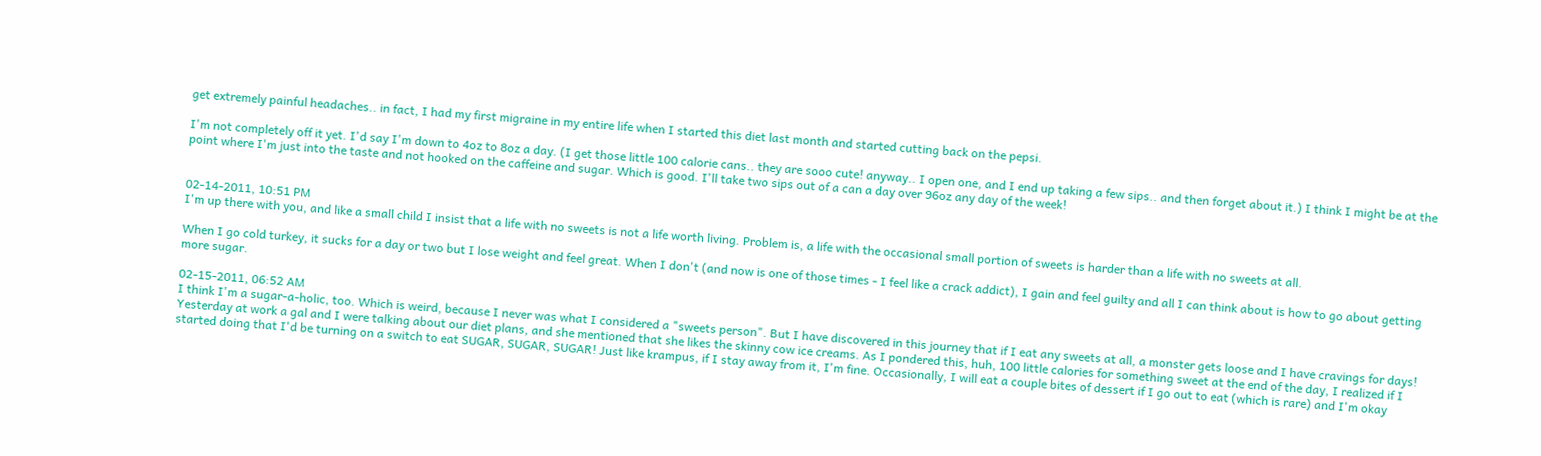get extremely painful headaches.. in fact, I had my first migraine in my entire life when I started this diet last month and started cutting back on the pepsi.

I'm not completely off it yet. I'd say I'm down to 4oz to 8oz a day. (I get those little 100 calorie cans.. they are sooo cute! anyway.. I open one, and I end up taking a few sips.. and then forget about it.) I think I might be at the point where I'm just into the taste and not hooked on the caffeine and sugar. Which is good. I'll take two sips out of a can a day over 96oz any day of the week!


02-14-2011, 10:51 PM
I'm up there with you, and like a small child I insist that a life with no sweets is not a life worth living. Problem is, a life with the occasional small portion of sweets is harder than a life with no sweets at all.

When I go cold turkey, it sucks for a day or two but I lose weight and feel great. When I don't (and now is one of those times - I feel like a crack addict), I gain and feel guilty and all I can think about is how to go about getting more sugar.

02-15-2011, 06:52 AM
I think I'm a sugar-a-holic, too. Which is weird, because I never was what I considered a "sweets person". But I have discovered in this journey that if I eat any sweets at all, a monster gets loose and I have cravings for days! Yesterday at work a gal and I were talking about our diet plans, and she mentioned that she likes the skinny cow ice creams. As I pondered this, huh, 100 little calories for something sweet at the end of the day, I realized if I started doing that I'd be turning on a switch to eat SUGAR, SUGAR, SUGAR! Just like krampus, if I stay away from it, I'm fine. Occasionally, I will eat a couple bites of dessert if I go out to eat (which is rare) and I'm okay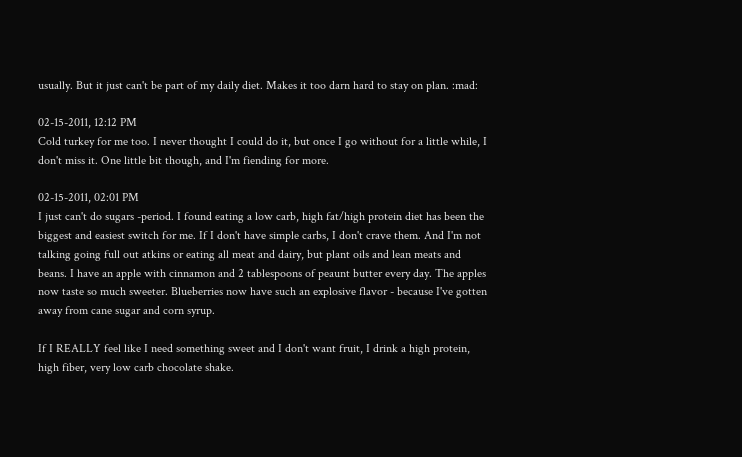usually. But it just can't be part of my daily diet. Makes it too darn hard to stay on plan. :mad:

02-15-2011, 12:12 PM
Cold turkey for me too. I never thought I could do it, but once I go without for a little while, I don't miss it. One little bit though, and I'm fiending for more.

02-15-2011, 02:01 PM
I just can't do sugars -period. I found eating a low carb, high fat/high protein diet has been the biggest and easiest switch for me. If I don't have simple carbs, I don't crave them. And I'm not talking going full out atkins or eating all meat and dairy, but plant oils and lean meats and beans. I have an apple with cinnamon and 2 tablespoons of peaunt butter every day. The apples now taste so much sweeter. Blueberries now have such an explosive flavor - because I've gotten away from cane sugar and corn syrup.

If I REALLY feel like I need something sweet and I don't want fruit, I drink a high protein, high fiber, very low carb chocolate shake.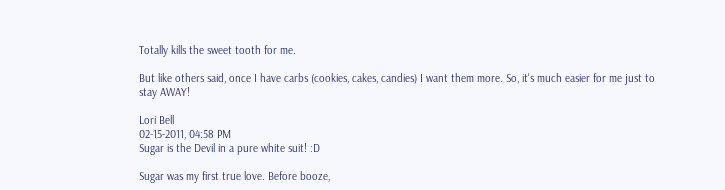Totally kills the sweet tooth for me.

But like others said, once I have carbs (cookies, cakes, candies) I want them more. So, it's much easier for me just to stay AWAY!

Lori Bell
02-15-2011, 04:58 PM
Sugar is the Devil in a pure white suit! :D

Sugar was my first true love. Before booze,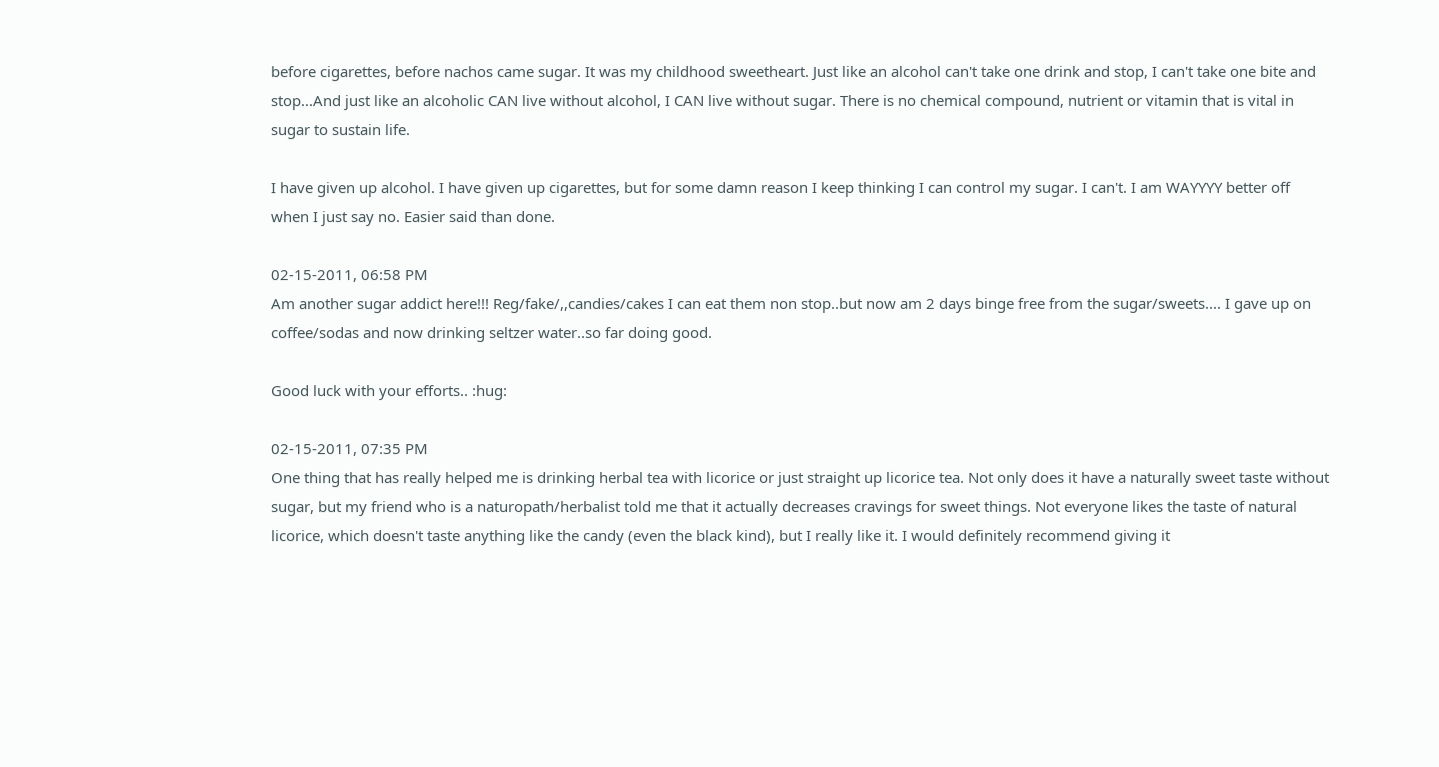before cigarettes, before nachos came sugar. It was my childhood sweetheart. Just like an alcohol can't take one drink and stop, I can't take one bite and stop...And just like an alcoholic CAN live without alcohol, I CAN live without sugar. There is no chemical compound, nutrient or vitamin that is vital in sugar to sustain life.

I have given up alcohol. I have given up cigarettes, but for some damn reason I keep thinking I can control my sugar. I can't. I am WAYYYY better off when I just say no. Easier said than done.

02-15-2011, 06:58 PM
Am another sugar addict here!!! Reg/fake/,,candies/cakes I can eat them non stop..but now am 2 days binge free from the sugar/sweets.... I gave up on coffee/sodas and now drinking seltzer water..so far doing good.

Good luck with your efforts.. :hug:

02-15-2011, 07:35 PM
One thing that has really helped me is drinking herbal tea with licorice or just straight up licorice tea. Not only does it have a naturally sweet taste without sugar, but my friend who is a naturopath/herbalist told me that it actually decreases cravings for sweet things. Not everyone likes the taste of natural licorice, which doesn't taste anything like the candy (even the black kind), but I really like it. I would definitely recommend giving it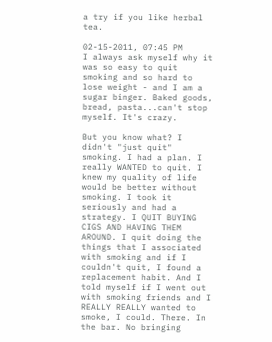a try if you like herbal tea.

02-15-2011, 07:45 PM
I always ask myself why it was so easy to quit smoking and so hard to lose weight - and I am a sugar binger. Baked goods, bread, pasta...can't stop myself. It's crazy.

But you know what? I didn't "just quit" smoking. I had a plan. I really WANTED to quit. I knew my quality of life would be better without smoking. I took it seriously and had a strategy. I QUIT BUYING CIGS AND HAVING THEM AROUND. I quit doing the things that I associated with smoking and if I couldn't quit, I found a replacement habit. And I told myself if I went out with smoking friends and I REALLY REALLY wanted to smoke, I could. There. In the bar. No bringing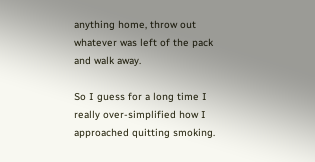anything home, throw out whatever was left of the pack and walk away.

So I guess for a long time I really over-simplified how I approached quitting smoking.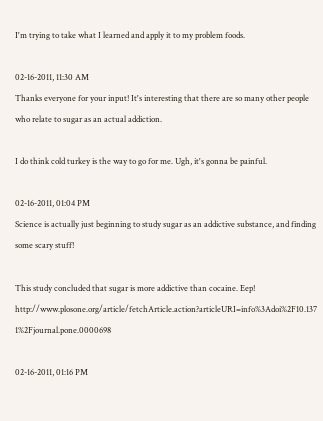I'm trying to take what I learned and apply it to my problem foods.

02-16-2011, 11:30 AM
Thanks everyone for your input! It's interesting that there are so many other people who relate to sugar as an actual addiction.

I do think cold turkey is the way to go for me. Ugh, it's gonna be painful.

02-16-2011, 01:04 PM
Science is actually just beginning to study sugar as an addictive substance, and finding some scary stuff!

This study concluded that sugar is more addictive than cocaine. Eep!
http://www.plosone.org/article/fetchArticle.action?articleURI=info%3Adoi%2F10.137 1%2Fjournal.pone.0000698

02-16-2011, 01:16 PM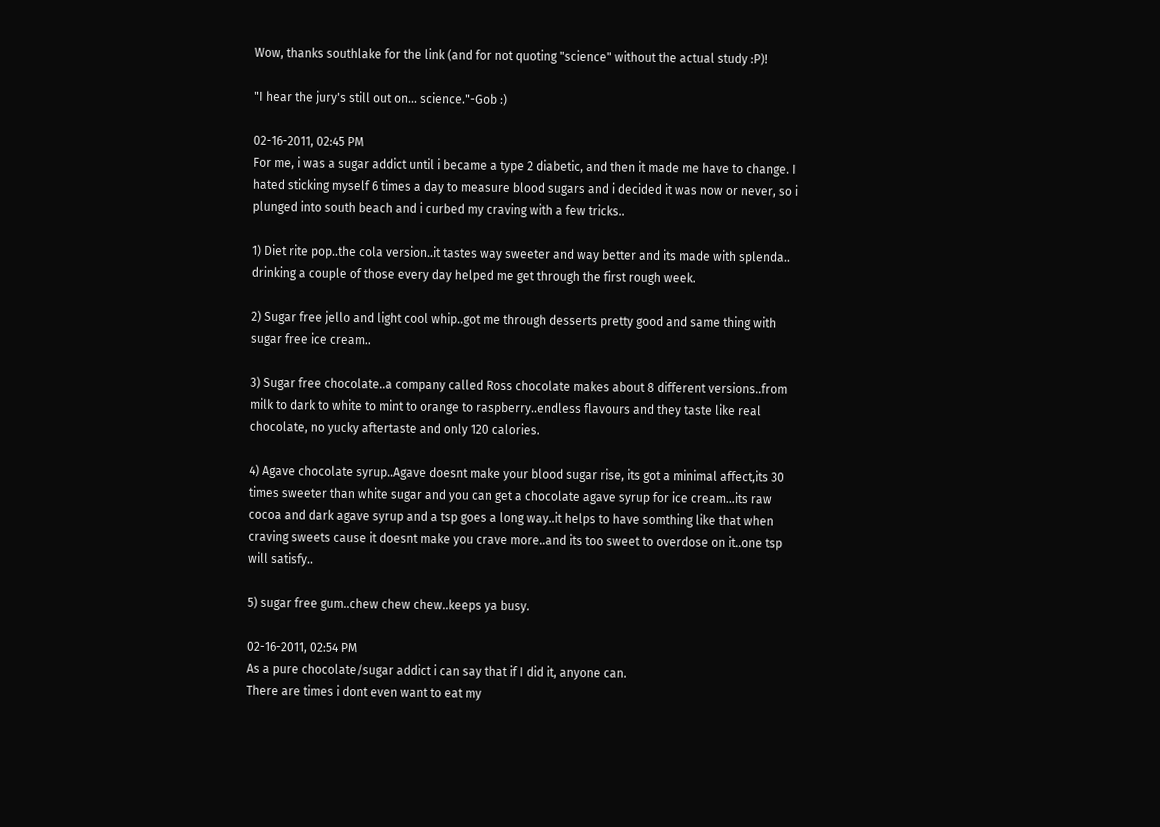Wow, thanks southlake for the link (and for not quoting "science" without the actual study :P)!

"I hear the jury's still out on... science."-Gob :)

02-16-2011, 02:45 PM
For me, i was a sugar addict until i became a type 2 diabetic, and then it made me have to change. I hated sticking myself 6 times a day to measure blood sugars and i decided it was now or never, so i plunged into south beach and i curbed my craving with a few tricks..

1) Diet rite pop..the cola version..it tastes way sweeter and way better and its made with splenda.. drinking a couple of those every day helped me get through the first rough week.

2) Sugar free jello and light cool whip..got me through desserts pretty good and same thing with sugar free ice cream..

3) Sugar free chocolate..a company called Ross chocolate makes about 8 different versions..from milk to dark to white to mint to orange to raspberry..endless flavours and they taste like real chocolate, no yucky aftertaste and only 120 calories.

4) Agave chocolate syrup..Agave doesnt make your blood sugar rise, its got a minimal affect,its 30 times sweeter than white sugar and you can get a chocolate agave syrup for ice cream...its raw cocoa and dark agave syrup and a tsp goes a long way..it helps to have somthing like that when craving sweets cause it doesnt make you crave more..and its too sweet to overdose on it..one tsp will satisfy..

5) sugar free gum..chew chew chew..keeps ya busy.

02-16-2011, 02:54 PM
As a pure chocolate/sugar addict i can say that if I did it, anyone can.
There are times i dont even want to eat my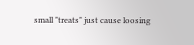small "treats" just cause loosing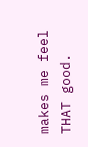makes me feel THAT good.